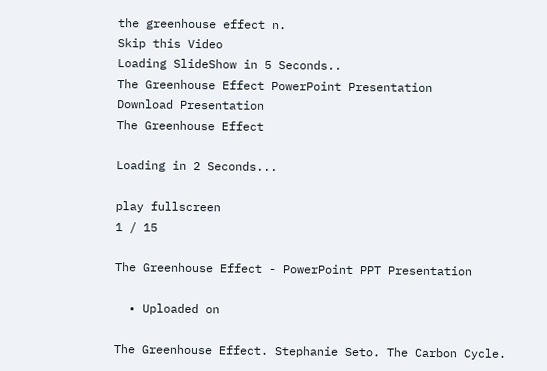the greenhouse effect n.
Skip this Video
Loading SlideShow in 5 Seconds..
The Greenhouse Effect PowerPoint Presentation
Download Presentation
The Greenhouse Effect

Loading in 2 Seconds...

play fullscreen
1 / 15

The Greenhouse Effect - PowerPoint PPT Presentation

  • Uploaded on

The Greenhouse Effect. Stephanie Seto. The Carbon Cycle.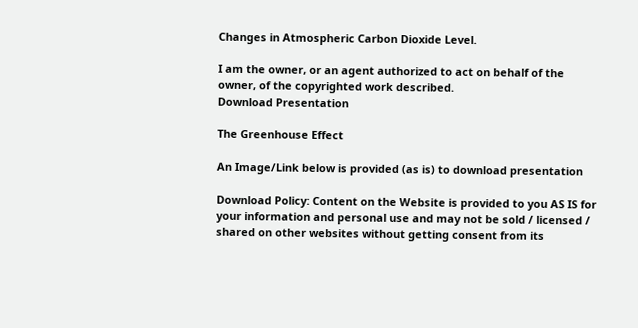Changes in Atmospheric Carbon Dioxide Level.

I am the owner, or an agent authorized to act on behalf of the owner, of the copyrighted work described.
Download Presentation

The Greenhouse Effect

An Image/Link below is provided (as is) to download presentation

Download Policy: Content on the Website is provided to you AS IS for your information and personal use and may not be sold / licensed / shared on other websites without getting consent from its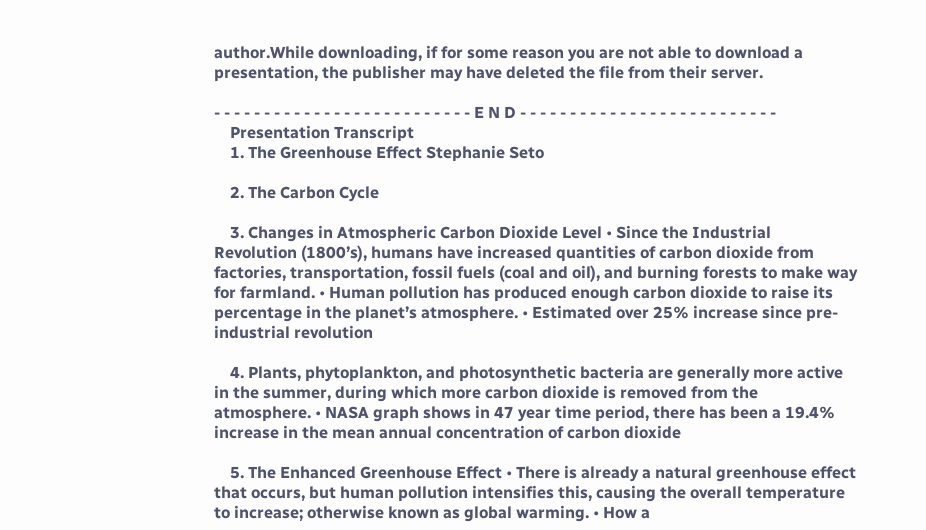author.While downloading, if for some reason you are not able to download a presentation, the publisher may have deleted the file from their server.

- - - - - - - - - - - - - - - - - - - - - - - - - - E N D - - - - - - - - - - - - - - - - - - - - - - - - - -
    Presentation Transcript
    1. The Greenhouse Effect Stephanie Seto

    2. The Carbon Cycle

    3. Changes in Atmospheric Carbon Dioxide Level • Since the Industrial Revolution (1800’s), humans have increased quantities of carbon dioxide from factories, transportation, fossil fuels (coal and oil), and burning forests to make way for farmland. • Human pollution has produced enough carbon dioxide to raise its percentage in the planet’s atmosphere. • Estimated over 25% increase since pre-industrial revolution

    4. Plants, phytoplankton, and photosynthetic bacteria are generally more active in the summer, during which more carbon dioxide is removed from the atmosphere. • NASA graph shows in 47 year time period, there has been a 19.4% increase in the mean annual concentration of carbon dioxide

    5. The Enhanced Greenhouse Effect • There is already a natural greenhouse effect that occurs, but human pollution intensifies this, causing the overall temperature to increase; otherwise known as global warming. • How a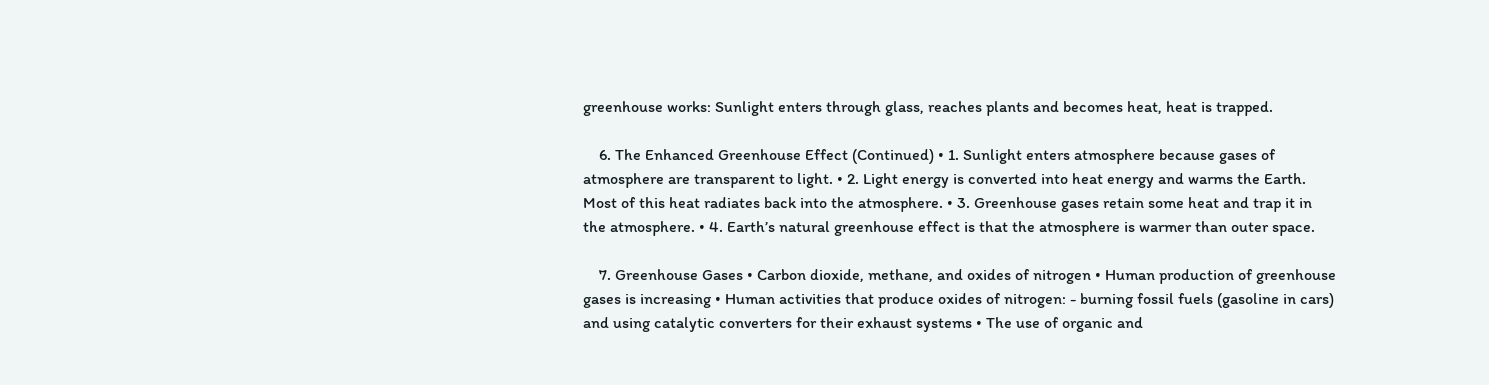greenhouse works: Sunlight enters through glass, reaches plants and becomes heat, heat is trapped.

    6. The Enhanced Greenhouse Effect (Continued) • 1. Sunlight enters atmosphere because gases of atmosphere are transparent to light. • 2. Light energy is converted into heat energy and warms the Earth. Most of this heat radiates back into the atmosphere. • 3. Greenhouse gases retain some heat and trap it in the atmosphere. • 4. Earth’s natural greenhouse effect is that the atmosphere is warmer than outer space.

    7. Greenhouse Gases • Carbon dioxide, methane, and oxides of nitrogen • Human production of greenhouse gases is increasing • Human activities that produce oxides of nitrogen: - burning fossil fuels (gasoline in cars) and using catalytic converters for their exhaust systems • The use of organic and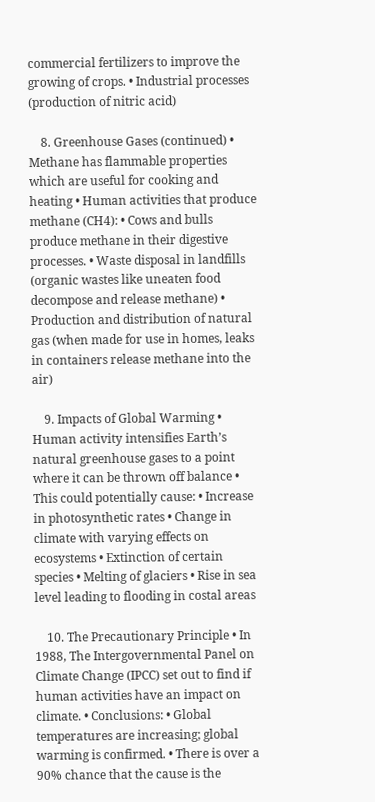commercial fertilizers to improve the growing of crops. • Industrial processes (production of nitric acid)

    8. Greenhouse Gases (continued) • Methane has flammable properties which are useful for cooking and heating • Human activities that produce methane (CH4): • Cows and bulls produce methane in their digestive processes. • Waste disposal in landfills (organic wastes like uneaten food decompose and release methane) • Production and distribution of natural gas (when made for use in homes, leaks in containers release methane into the air)

    9. Impacts of Global Warming • Human activity intensifies Earth’s natural greenhouse gases to a point where it can be thrown off balance • This could potentially cause: • Increase in photosynthetic rates • Change in climate with varying effects on ecosystems • Extinction of certain species • Melting of glaciers • Rise in sea level leading to flooding in costal areas

    10. The Precautionary Principle • In 1988, The Intergovernmental Panel on Climate Change (IPCC) set out to find if human activities have an impact on climate. • Conclusions: • Global temperatures are increasing; global warming is confirmed. • There is over a 90% chance that the cause is the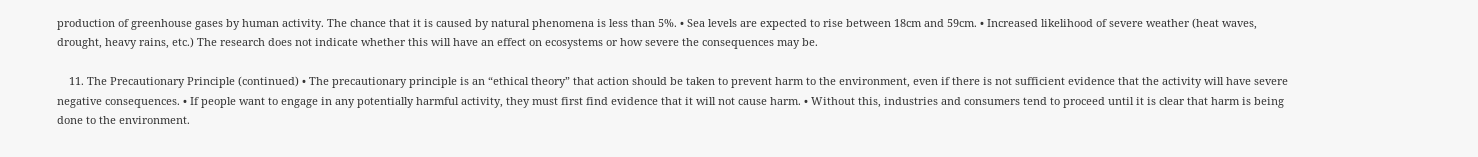production of greenhouse gases by human activity. The chance that it is caused by natural phenomena is less than 5%. • Sea levels are expected to rise between 18cm and 59cm. • Increased likelihood of severe weather (heat waves, drought, heavy rains, etc.) The research does not indicate whether this will have an effect on ecosystems or how severe the consequences may be.

    11. The Precautionary Principle (continued) • The precautionary principle is an “ethical theory” that action should be taken to prevent harm to the environment, even if there is not sufficient evidence that the activity will have severe negative consequences. • If people want to engage in any potentially harmful activity, they must first find evidence that it will not cause harm. • Without this, industries and consumers tend to proceed until it is clear that harm is being done to the environment.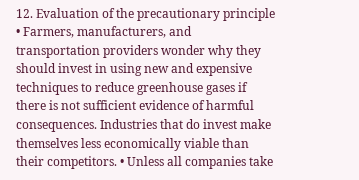12. Evaluation of the precautionary principle • Farmers, manufacturers, and transportation providers wonder why they should invest in using new and expensive techniques to reduce greenhouse gases if there is not sufficient evidence of harmful consequences. Industries that do invest make themselves less economically viable than their competitors. • Unless all companies take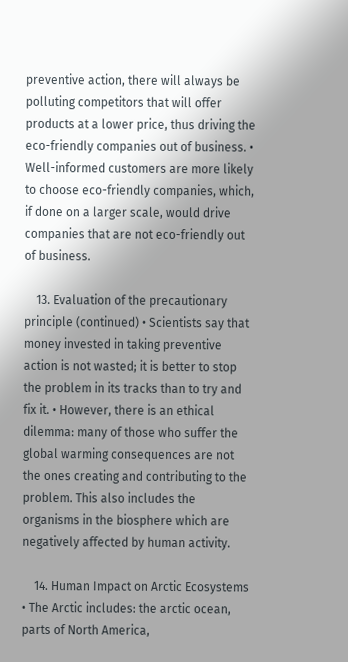preventive action, there will always be polluting competitors that will offer products at a lower price, thus driving the eco-friendly companies out of business. • Well-informed customers are more likely to choose eco-friendly companies, which, if done on a larger scale, would drive companies that are not eco-friendly out of business.

    13. Evaluation of the precautionary principle (continued) • Scientists say that money invested in taking preventive action is not wasted; it is better to stop the problem in its tracks than to try and fix it. • However, there is an ethical dilemma: many of those who suffer the global warming consequences are not the ones creating and contributing to the problem. This also includes the organisms in the biosphere which are negatively affected by human activity.

    14. Human Impact on Arctic Ecosystems • The Arctic includes: the arctic ocean, parts of North America,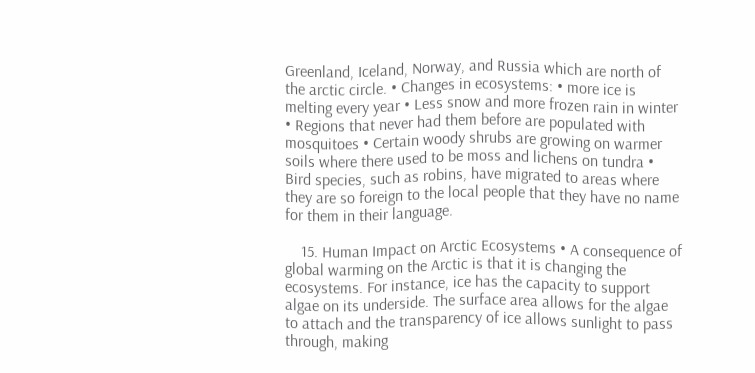Greenland, Iceland, Norway, and Russia which are north of the arctic circle. • Changes in ecosystems: • more ice is melting every year • Less snow and more frozen rain in winter • Regions that never had them before are populated with mosquitoes • Certain woody shrubs are growing on warmer soils where there used to be moss and lichens on tundra • Bird species, such as robins, have migrated to areas where they are so foreign to the local people that they have no name for them in their language.

    15. Human Impact on Arctic Ecosystems • A consequence of global warming on the Arctic is that it is changing the ecosystems. For instance, ice has the capacity to support algae on its underside. The surface area allows for the algae to attach and the transparency of ice allows sunlight to pass through, making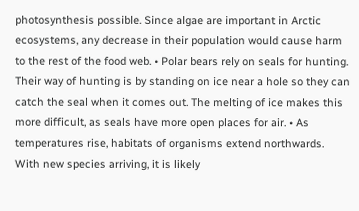photosynthesis possible. Since algae are important in Arctic ecosystems, any decrease in their population would cause harm to the rest of the food web. • Polar bears rely on seals for hunting. Their way of hunting is by standing on ice near a hole so they can catch the seal when it comes out. The melting of ice makes this more difficult, as seals have more open places for air. • As temperatures rise, habitats of organisms extend northwards. With new species arriving, it is likely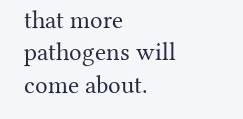that more pathogens will come about.